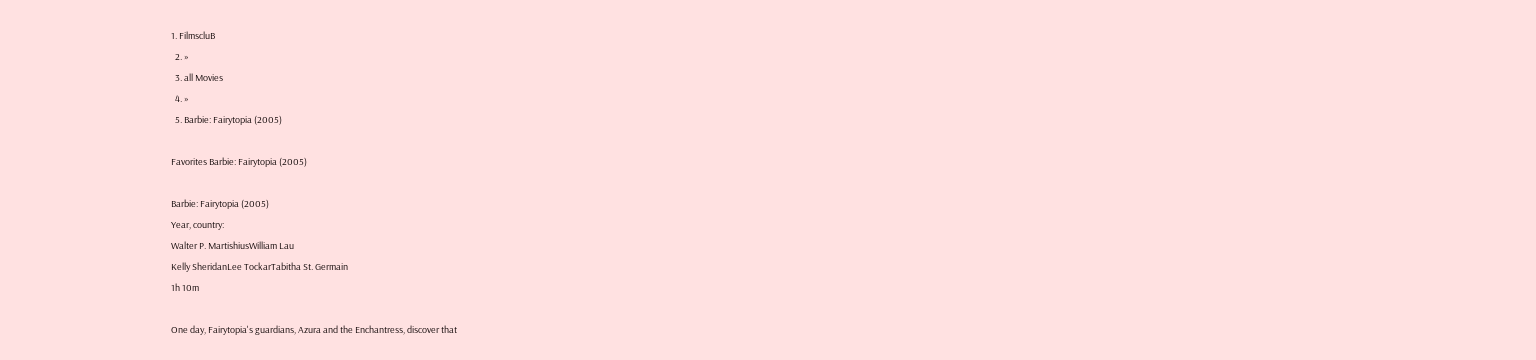1. FilmscluB
  2. »
  3. all Movies
  4. »
  5. Barbie: Fairytopia (2005)

Favorites Barbie: Fairytopia (2005)

Barbie: Fairytopia (2005)
Year, country:
Walter P. MartishiusWilliam Lau
Kelly SheridanLee TockarTabitha St. Germain
1h 10m

One day, Fairytopia's guardians, Azura and the Enchantress, discover that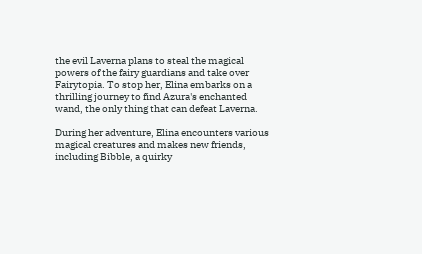the evil Laverna plans to steal the magical powers of the fairy guardians and take over Fairytopia. To stop her, Elina embarks on a thrilling journey to find Azura's enchanted wand, the only thing that can defeat Laverna.

During her adventure, Elina encounters various magical creatures and makes new friends, including Bibble, a quirky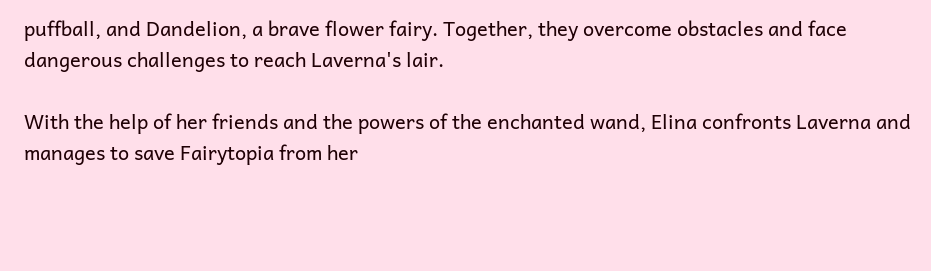puffball, and Dandelion, a brave flower fairy. Together, they overcome obstacles and face dangerous challenges to reach Laverna's lair.

With the help of her friends and the powers of the enchanted wand, Elina confronts Laverna and manages to save Fairytopia from her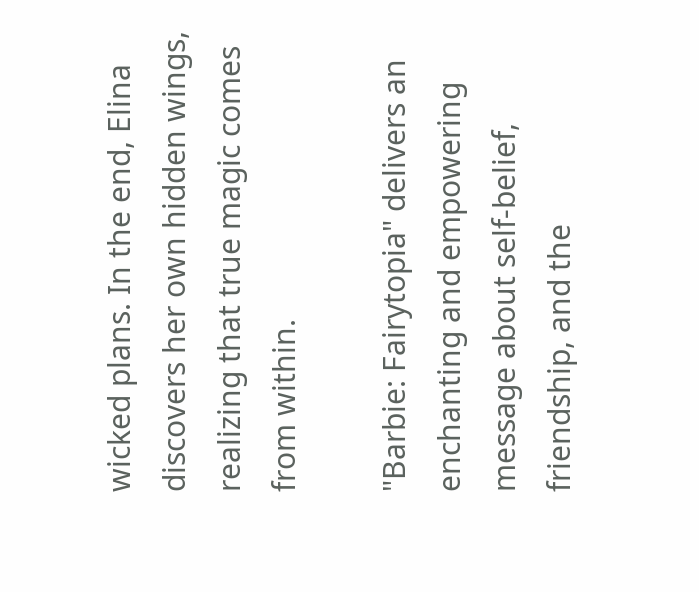wicked plans. In the end, Elina discovers her own hidden wings, realizing that true magic comes from within.

"Barbie: Fairytopia" delivers an enchanting and empowering message about self-belief, friendship, and the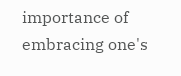importance of embracing one's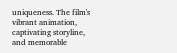uniqueness. The film's vibrant animation, captivating storyline, and memorable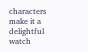characters make it a delightful watch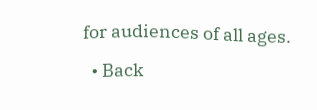for audiences of all ages.

  • Back